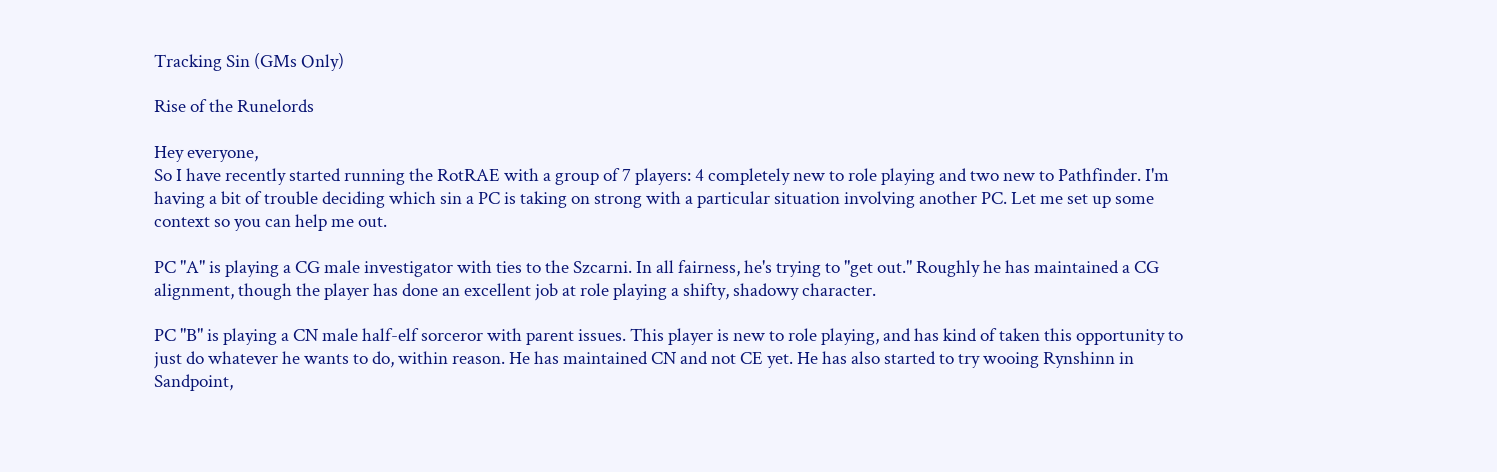Tracking Sin (GMs Only)

Rise of the Runelords

Hey everyone,
So I have recently started running the RotRAE with a group of 7 players: 4 completely new to role playing and two new to Pathfinder. I'm having a bit of trouble deciding which sin a PC is taking on strong with a particular situation involving another PC. Let me set up some context so you can help me out.

PC "A" is playing a CG male investigator with ties to the Szcarni. In all fairness, he's trying to "get out." Roughly he has maintained a CG alignment, though the player has done an excellent job at role playing a shifty, shadowy character.

PC "B" is playing a CN male half-elf sorceror with parent issues. This player is new to role playing, and has kind of taken this opportunity to just do whatever he wants to do, within reason. He has maintained CN and not CE yet. He has also started to try wooing Rynshinn in Sandpoint,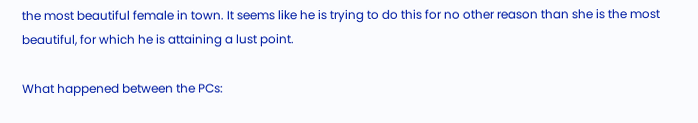the most beautiful female in town. It seems like he is trying to do this for no other reason than she is the most beautiful, for which he is attaining a lust point.

What happened between the PCs: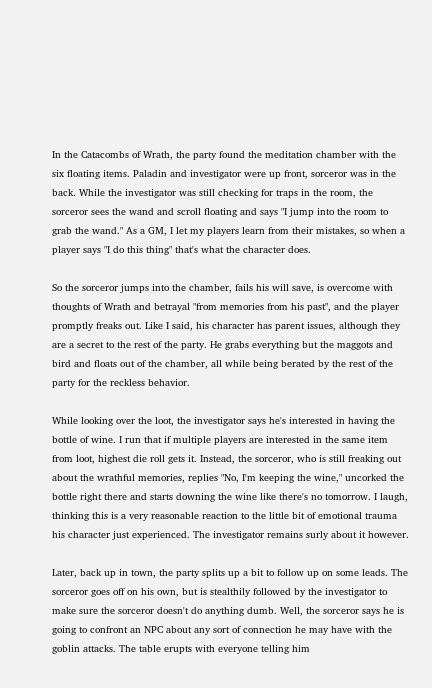In the Catacombs of Wrath, the party found the meditation chamber with the six floating items. Paladin and investigator were up front, sorceror was in the back. While the investigator was still checking for traps in the room, the sorceror sees the wand and scroll floating and says "I jump into the room to grab the wand." As a GM, I let my players learn from their mistakes, so when a player says "I do this thing" that's what the character does.

So the sorceror jumps into the chamber, fails his will save, is overcome with thoughts of Wrath and betrayal "from memories from his past", and the player promptly freaks out. Like I said, his character has parent issues, although they are a secret to the rest of the party. He grabs everything but the maggots and bird and floats out of the chamber, all while being berated by the rest of the party for the reckless behavior.

While looking over the loot, the investigator says he's interested in having the bottle of wine. I run that if multiple players are interested in the same item from loot, highest die roll gets it. Instead, the sorceror, who is still freaking out about the wrathful memories, replies "No, I'm keeping the wine," uncorked the bottle right there and starts downing the wine like there's no tomorrow. I laugh, thinking this is a very reasonable reaction to the little bit of emotional trauma his character just experienced. The investigator remains surly about it however.

Later, back up in town, the party splits up a bit to follow up on some leads. The sorceror goes off on his own, but is stealthily followed by the investigator to make sure the sorceror doesn't do anything dumb. Well, the sorceror says he is going to confront an NPC about any sort of connection he may have with the goblin attacks. The table erupts with everyone telling him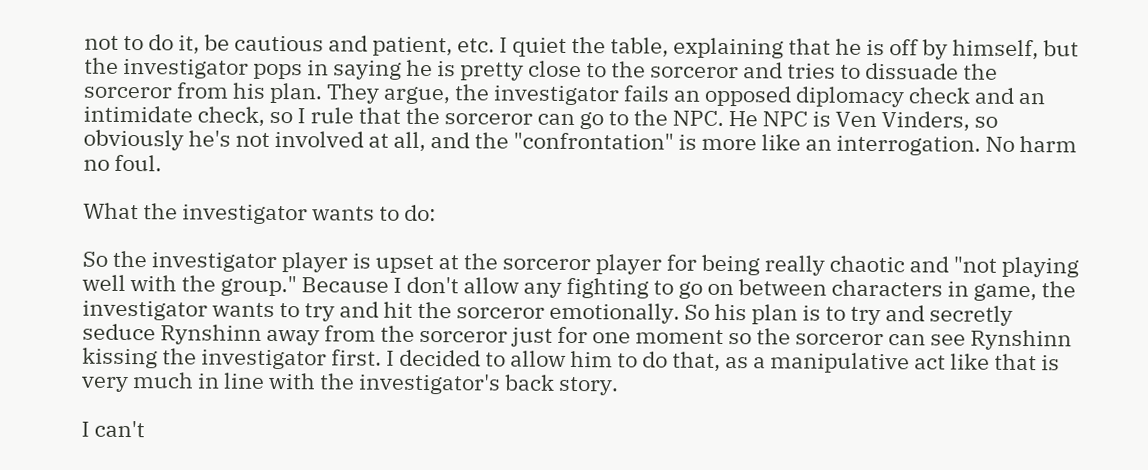not to do it, be cautious and patient, etc. I quiet the table, explaining that he is off by himself, but the investigator pops in saying he is pretty close to the sorceror and tries to dissuade the sorceror from his plan. They argue, the investigator fails an opposed diplomacy check and an intimidate check, so I rule that the sorceror can go to the NPC. He NPC is Ven Vinders, so obviously he's not involved at all, and the "confrontation" is more like an interrogation. No harm no foul.

What the investigator wants to do:

So the investigator player is upset at the sorceror player for being really chaotic and "not playing well with the group." Because I don't allow any fighting to go on between characters in game, the investigator wants to try and hit the sorceror emotionally. So his plan is to try and secretly seduce Rynshinn away from the sorceror just for one moment so the sorceror can see Rynshinn kissing the investigator first. I decided to allow him to do that, as a manipulative act like that is very much in line with the investigator's back story.

I can't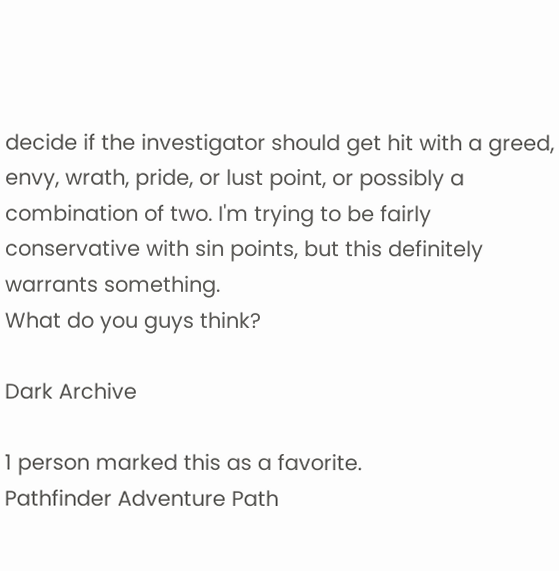decide if the investigator should get hit with a greed, envy, wrath, pride, or lust point, or possibly a combination of two. I'm trying to be fairly conservative with sin points, but this definitely warrants something.
What do you guys think?

Dark Archive

1 person marked this as a favorite.
Pathfinder Adventure Path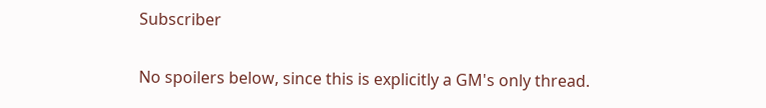Subscriber

No spoilers below, since this is explicitly a GM's only thread.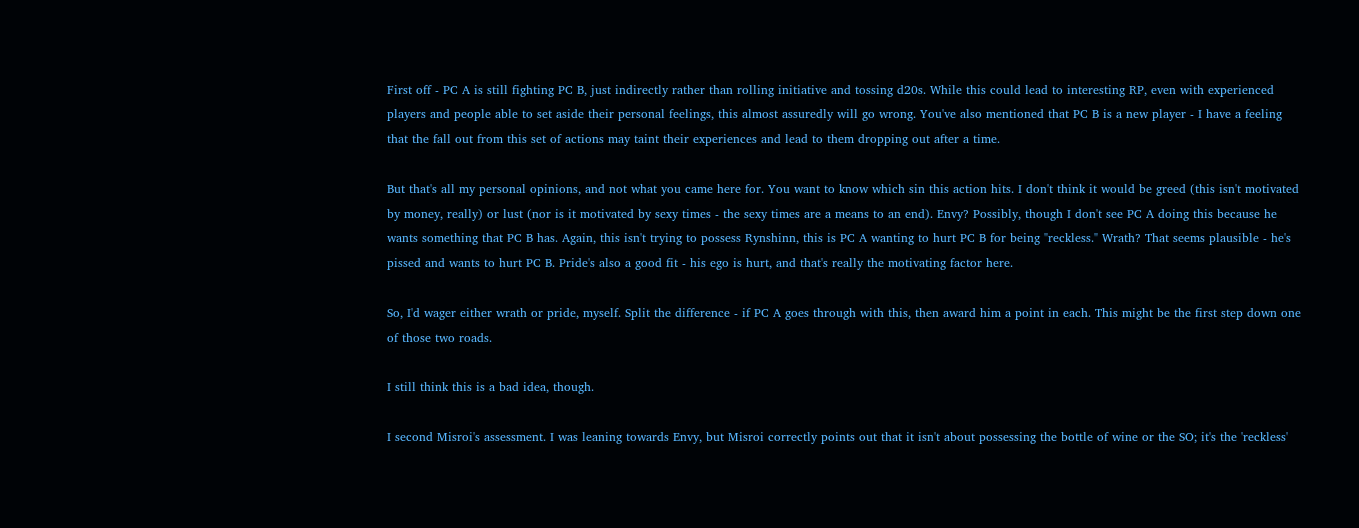First off - PC A is still fighting PC B, just indirectly rather than rolling initiative and tossing d20s. While this could lead to interesting RP, even with experienced players and people able to set aside their personal feelings, this almost assuredly will go wrong. You've also mentioned that PC B is a new player - I have a feeling that the fall out from this set of actions may taint their experiences and lead to them dropping out after a time.

But that's all my personal opinions, and not what you came here for. You want to know which sin this action hits. I don't think it would be greed (this isn't motivated by money, really) or lust (nor is it motivated by sexy times - the sexy times are a means to an end). Envy? Possibly, though I don't see PC A doing this because he wants something that PC B has. Again, this isn't trying to possess Rynshinn, this is PC A wanting to hurt PC B for being "reckless." Wrath? That seems plausible - he's pissed and wants to hurt PC B. Pride's also a good fit - his ego is hurt, and that's really the motivating factor here.

So, I'd wager either wrath or pride, myself. Split the difference - if PC A goes through with this, then award him a point in each. This might be the first step down one of those two roads.

I still think this is a bad idea, though.

I second Misroi's assessment. I was leaning towards Envy, but Misroi correctly points out that it isn't about possessing the bottle of wine or the SO; it's the 'reckless'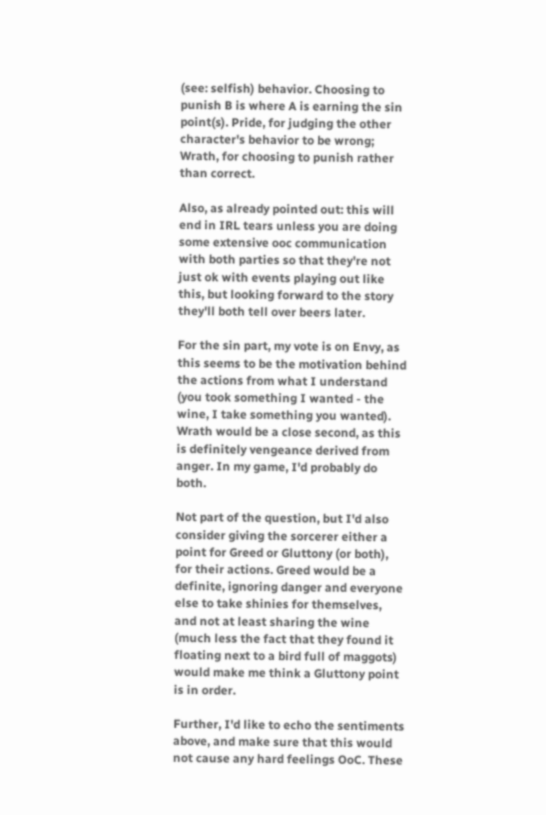(see: selfish) behavior. Choosing to punish B is where A is earning the sin point(s). Pride, for judging the other character's behavior to be wrong; Wrath, for choosing to punish rather than correct.

Also, as already pointed out: this will end in IRL tears unless you are doing some extensive ooc communication with both parties so that they're not just ok with events playing out like this, but looking forward to the story they'll both tell over beers later.

For the sin part, my vote is on Envy, as this seems to be the motivation behind the actions from what I understand (you took something I wanted - the wine, I take something you wanted). Wrath would be a close second, as this is definitely vengeance derived from anger. In my game, I'd probably do both.

Not part of the question, but I'd also consider giving the sorcerer either a point for Greed or Gluttony (or both), for their actions. Greed would be a definite, ignoring danger and everyone else to take shinies for themselves, and not at least sharing the wine (much less the fact that they found it floating next to a bird full of maggots) would make me think a Gluttony point is in order.

Further, I'd like to echo the sentiments above, and make sure that this would not cause any hard feelings OoC. These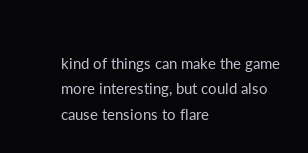kind of things can make the game more interesting, but could also cause tensions to flare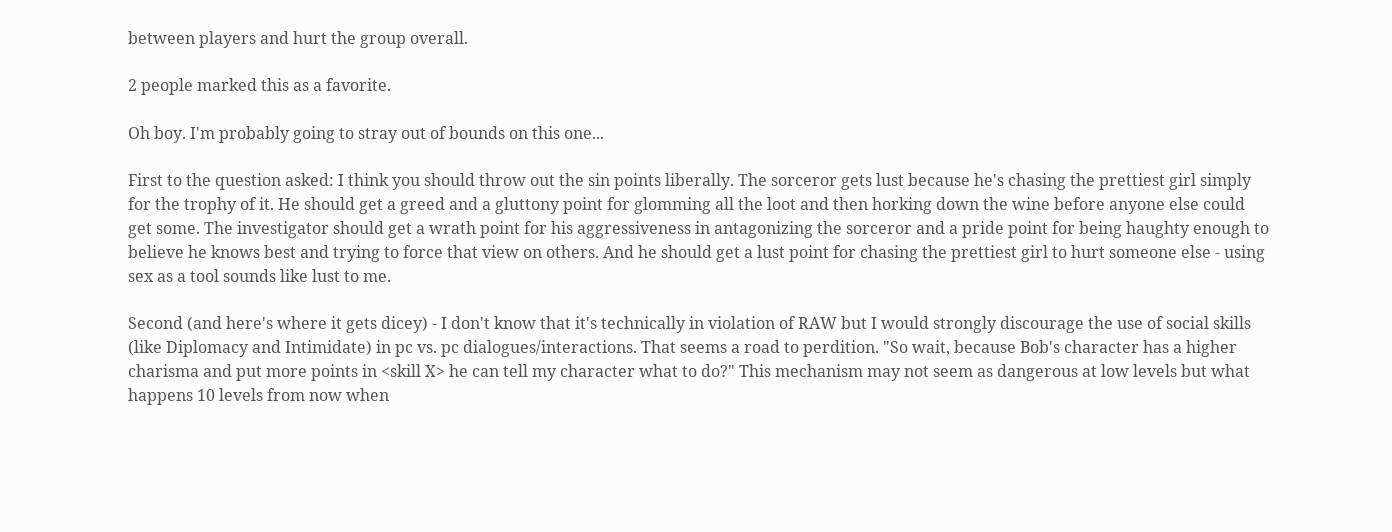between players and hurt the group overall.

2 people marked this as a favorite.

Oh boy. I'm probably going to stray out of bounds on this one...

First to the question asked: I think you should throw out the sin points liberally. The sorceror gets lust because he's chasing the prettiest girl simply for the trophy of it. He should get a greed and a gluttony point for glomming all the loot and then horking down the wine before anyone else could get some. The investigator should get a wrath point for his aggressiveness in antagonizing the sorceror and a pride point for being haughty enough to believe he knows best and trying to force that view on others. And he should get a lust point for chasing the prettiest girl to hurt someone else - using sex as a tool sounds like lust to me.

Second (and here's where it gets dicey) - I don't know that it's technically in violation of RAW but I would strongly discourage the use of social skills (like Diplomacy and Intimidate) in pc vs. pc dialogues/interactions. That seems a road to perdition. "So wait, because Bob's character has a higher charisma and put more points in <skill X> he can tell my character what to do?" This mechanism may not seem as dangerous at low levels but what happens 10 levels from now when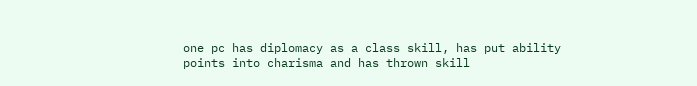one pc has diplomacy as a class skill, has put ability points into charisma and has thrown skill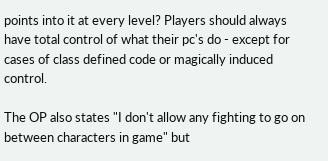points into it at every level? Players should always have total control of what their pc's do - except for cases of class defined code or magically induced control.

The OP also states "I don't allow any fighting to go on between characters in game" but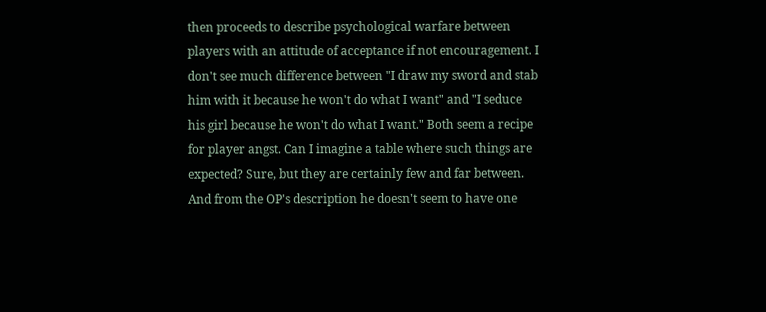then proceeds to describe psychological warfare between players with an attitude of acceptance if not encouragement. I don't see much difference between "I draw my sword and stab him with it because he won't do what I want" and "I seduce his girl because he won't do what I want." Both seem a recipe for player angst. Can I imagine a table where such things are expected? Sure, but they are certainly few and far between. And from the OP's description he doesn't seem to have one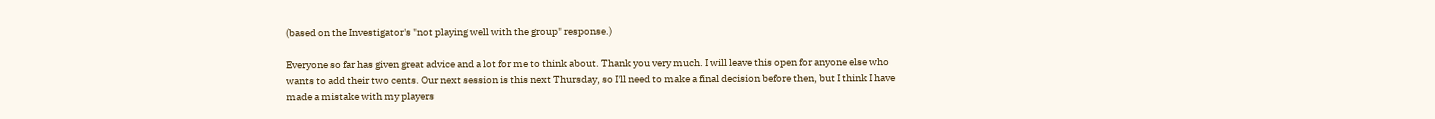(based on the Investigator's "not playing well with the group" response.)

Everyone so far has given great advice and a lot for me to think about. Thank you very much. I will leave this open for anyone else who wants to add their two cents. Our next session is this next Thursday, so I'll need to make a final decision before then, but I think I have made a mistake with my players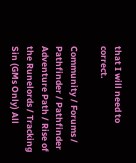that I will need to correct.

Community / Forums / Pathfinder / Pathfinder Adventure Path / Rise of the Runelords / Tracking Sin (GMs Only) All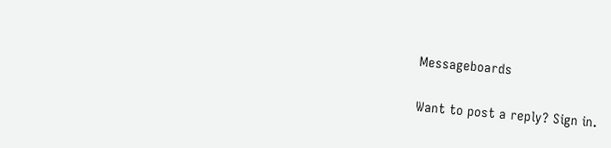Messageboards

Want to post a reply? Sign in.